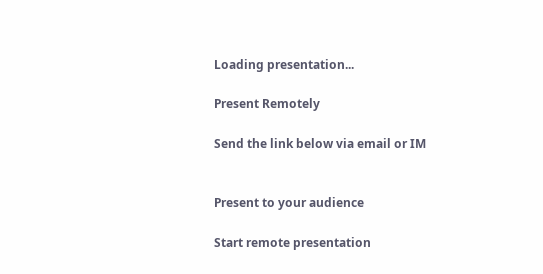Loading presentation...

Present Remotely

Send the link below via email or IM


Present to your audience

Start remote presentation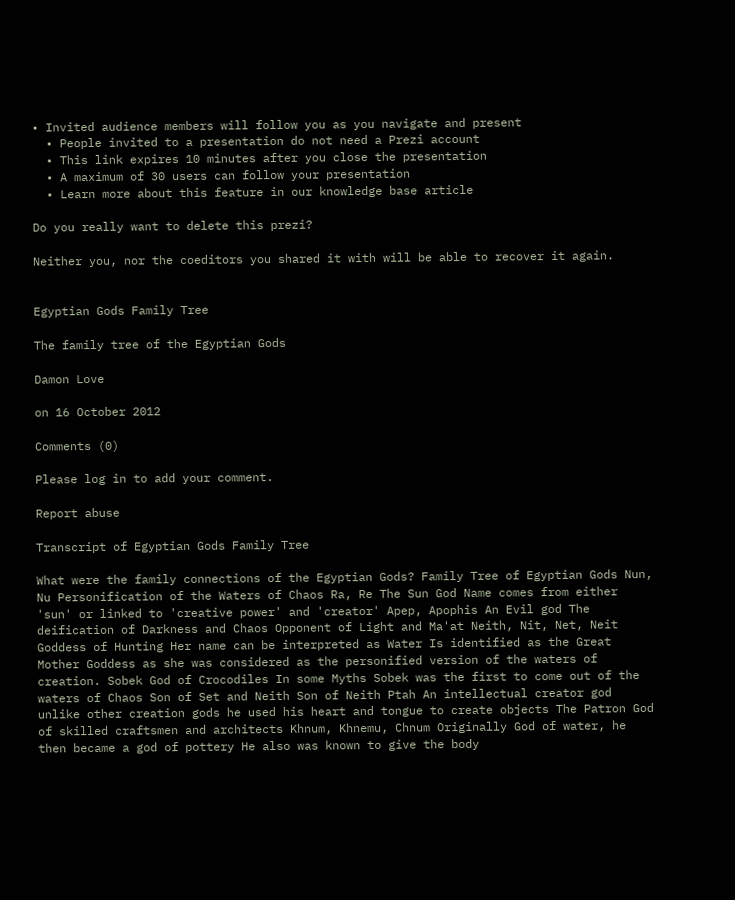• Invited audience members will follow you as you navigate and present
  • People invited to a presentation do not need a Prezi account
  • This link expires 10 minutes after you close the presentation
  • A maximum of 30 users can follow your presentation
  • Learn more about this feature in our knowledge base article

Do you really want to delete this prezi?

Neither you, nor the coeditors you shared it with will be able to recover it again.


Egyptian Gods Family Tree

The family tree of the Egyptian Gods

Damon Love

on 16 October 2012

Comments (0)

Please log in to add your comment.

Report abuse

Transcript of Egyptian Gods Family Tree

What were the family connections of the Egyptian Gods? Family Tree of Egyptian Gods Nun, Nu Personification of the Waters of Chaos Ra, Re The Sun God Name comes from either 'sun' or linked to 'creative power' and 'creator' Apep, Apophis An Evil god The deification of Darkness and Chaos Opponent of Light and Ma'at Neith, Nit, Net, Neit Goddess of Hunting Her name can be interpreted as Water Is identified as the Great Mother Goddess as she was considered as the personified version of the waters of creation. Sobek God of Crocodiles In some Myths Sobek was the first to come out of the waters of Chaos Son of Set and Neith Son of Neith Ptah An intellectual creator god unlike other creation gods he used his heart and tongue to create objects The Patron God of skilled craftsmen and architects Khnum, Khnemu, Chnum Originally God of water, he then became a god of pottery He also was known to give the body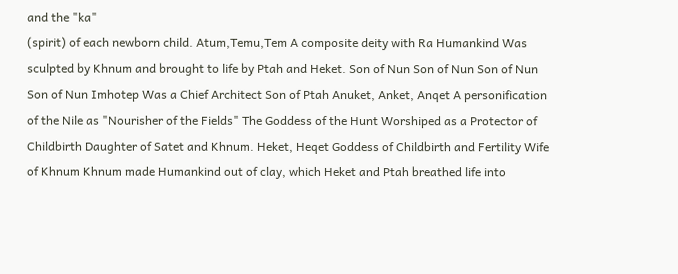and the "ka"
(spirit) of each newborn child. Atum,Temu,Tem A composite deity with Ra Humankind Was sculpted by Khnum and brought to life by Ptah and Heket. Son of Nun Son of Nun Son of Nun Son of Nun Imhotep Was a Chief Architect Son of Ptah Anuket, Anket, Anqet A personification of the Nile as "Nourisher of the Fields" The Goddess of the Hunt Worshiped as a Protector of Childbirth Daughter of Satet and Khnum. Heket, Heqet Goddess of Childbirth and Fertility Wife of Khnum Khnum made Humankind out of clay, which Heket and Ptah breathed life into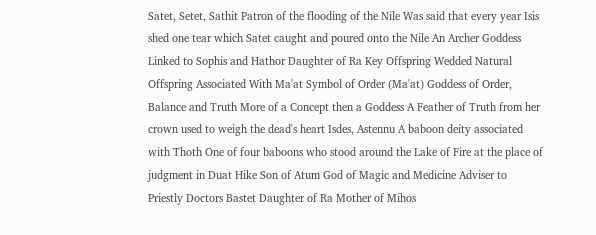Satet, Setet, Sathit Patron of the flooding of the Nile Was said that every year Isis shed one tear which Satet caught and poured onto the Nile An Archer Goddess Linked to Sophis and Hathor Daughter of Ra Key Offspring Wedded Natural Offspring Associated With Ma'at Symbol of Order (Ma'at) Goddess of Order, Balance and Truth More of a Concept then a Goddess A Feather of Truth from her crown used to weigh the dead's heart Isdes, Astennu A baboon deity associated with Thoth One of four baboons who stood around the Lake of Fire at the place of judgment in Duat Hike Son of Atum God of Magic and Medicine Adviser to Priestly Doctors Bastet Daughter of Ra Mother of Mihos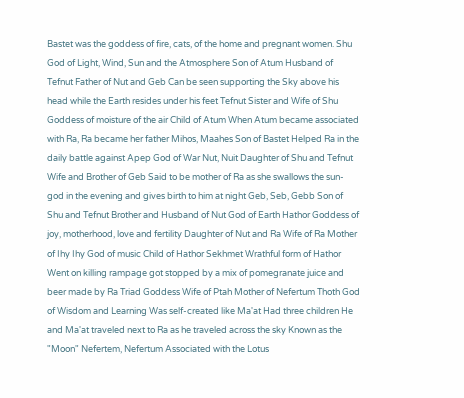Bastet was the goddess of fire, cats, of the home and pregnant women. Shu God of Light, Wind, Sun and the Atmosphere Son of Atum Husband of Tefnut Father of Nut and Geb Can be seen supporting the Sky above his head while the Earth resides under his feet Tefnut Sister and Wife of Shu Goddess of moisture of the air Child of Atum When Atum became associated with Ra, Ra became her father Mihos, Maahes Son of Bastet Helped Ra in the daily battle against Apep God of War Nut, Nuit Daughter of Shu and Tefnut Wife and Brother of Geb Said to be mother of Ra as she swallows the sun-god in the evening and gives birth to him at night Geb, Seb, Gebb Son of Shu and Tefnut Brother and Husband of Nut God of Earth Hathor Goddess of joy, motherhood, love and fertility Daughter of Nut and Ra Wife of Ra Mother of Ihy Ihy God of music Child of Hathor Sekhmet Wrathful form of Hathor Went on killing rampage got stopped by a mix of pomegranate juice and beer made by Ra Triad Goddess Wife of Ptah Mother of Nefertum Thoth God of Wisdom and Learning Was self-created like Ma'at Had three children He and Ma'at traveled next to Ra as he traveled across the sky Known as the "Moon" Nefertem, Nefertum Associated with the Lotus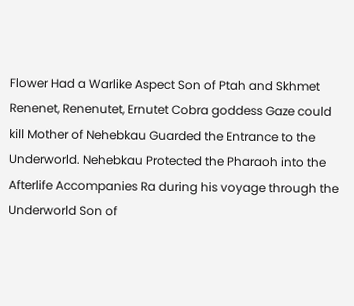Flower Had a Warlike Aspect Son of Ptah and Skhmet Renenet, Renenutet, Ernutet Cobra goddess Gaze could kill Mother of Nehebkau Guarded the Entrance to the Underworld. Nehebkau Protected the Pharaoh into the Afterlife Accompanies Ra during his voyage through the Underworld Son of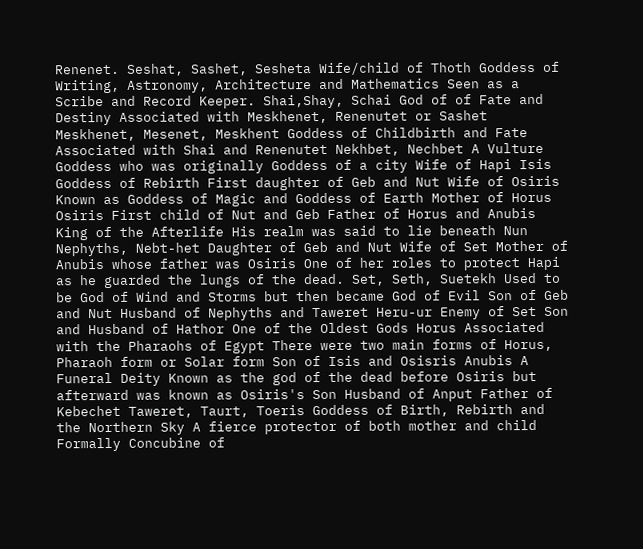Renenet. Seshat, Sashet, Sesheta Wife/child of Thoth Goddess of Writing, Astronomy, Architecture and Mathematics Seen as a Scribe and Record Keeper. Shai,Shay, Schai God of of Fate and Destiny Associated with Meskhenet, Renenutet or Sashet Meskhenet, Mesenet, Meskhent Goddess of Childbirth and Fate Associated with Shai and Renenutet Nekhbet, Nechbet A Vulture Goddess who was originally Goddess of a city Wife of Hapi Isis Goddess of Rebirth First daughter of Geb and Nut Wife of Osiris Known as Goddess of Magic and Goddess of Earth Mother of Horus Osiris First child of Nut and Geb Father of Horus and Anubis King of the Afterlife His realm was said to lie beneath Nun Nephyths, Nebt-het Daughter of Geb and Nut Wife of Set Mother of Anubis whose father was Osiris One of her roles to protect Hapi as he guarded the lungs of the dead. Set, Seth, Suetekh Used to be God of Wind and Storms but then became God of Evil Son of Geb and Nut Husband of Nephyths and Taweret Heru-ur Enemy of Set Son and Husband of Hathor One of the Oldest Gods Horus Associated with the Pharaohs of Egypt There were two main forms of Horus, Pharaoh form or Solar form Son of Isis and Osisris Anubis A Funeral Deity Known as the god of the dead before Osiris but afterward was known as Osiris's Son Husband of Anput Father of Kebechet Taweret, Taurt, Toeris Goddess of Birth, Rebirth and the Northern Sky A fierce protector of both mother and child Formally Concubine of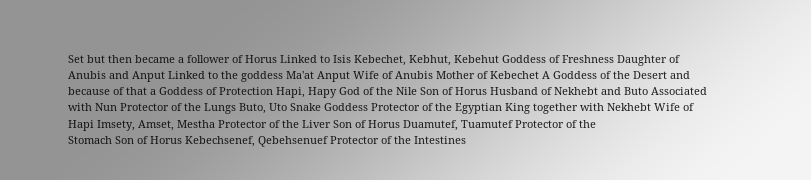Set but then became a follower of Horus Linked to Isis Kebechet, Kebhut, Kebehut Goddess of Freshness Daughter of Anubis and Anput Linked to the goddess Ma'at Anput Wife of Anubis Mother of Kebechet A Goddess of the Desert and because of that a Goddess of Protection Hapi, Hapy God of the Nile Son of Horus Husband of Nekhebt and Buto Associated with Nun Protector of the Lungs Buto, Uto Snake Goddess Protector of the Egyptian King together with Nekhebt Wife of Hapi Imsety, Amset, Mestha Protector of the Liver Son of Horus Duamutef, Tuamutef Protector of the
Stomach Son of Horus Kebechsenef, Qebehsenuef Protector of the Intestines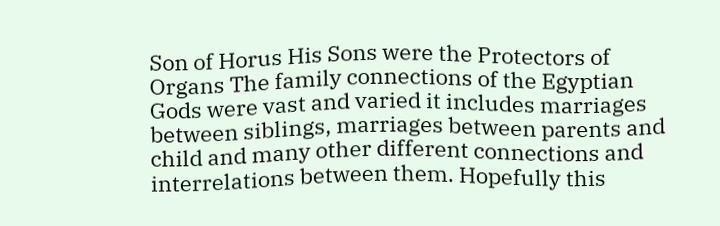Son of Horus His Sons were the Protectors of Organs The family connections of the Egyptian Gods were vast and varied it includes marriages between siblings, marriages between parents and child and many other different connections and interrelations between them. Hopefully this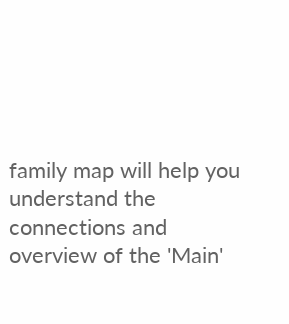family map will help you understand the connections and overview of the 'Main'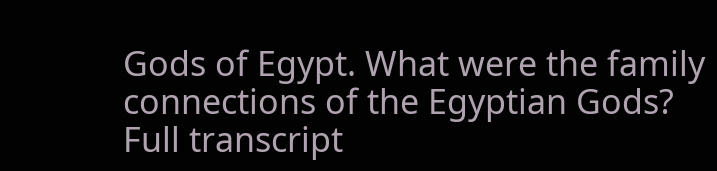Gods of Egypt. What were the family connections of the Egyptian Gods?
Full transcript